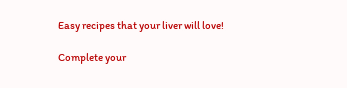Easy recipes that your liver will love!

Complete your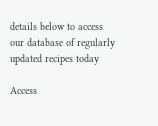details below to access our database of regularly updated recipes today

Access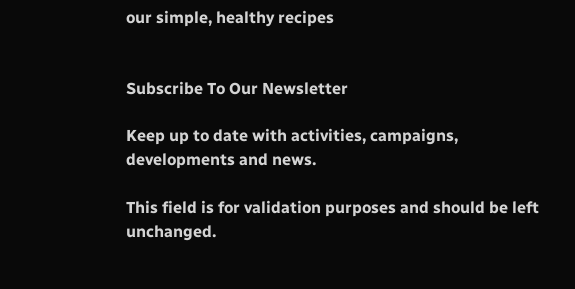our simple, healthy recipes


Subscribe To Our Newsletter

Keep up to date with activities, campaigns, developments and news.

This field is for validation purposes and should be left unchanged.